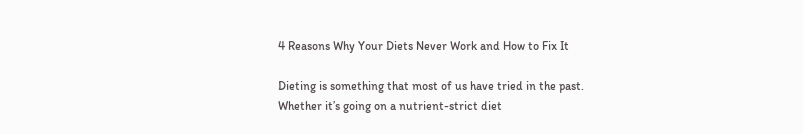4 Reasons Why Your Diets Never Work and How to Fix It

Dieting is something that most of us have tried in the past. Whether it’s going on a nutrient-strict diet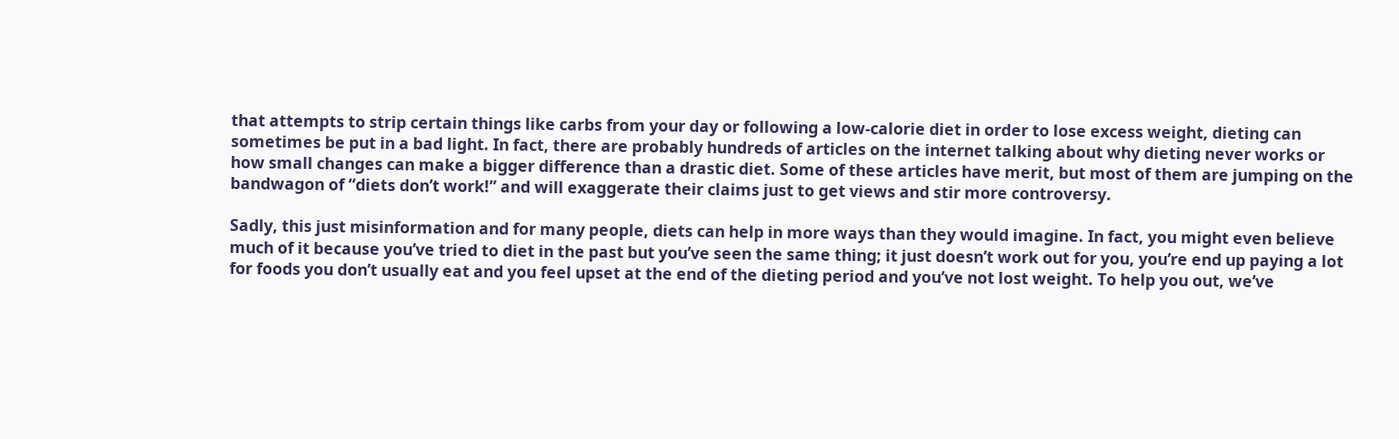that attempts to strip certain things like carbs from your day or following a low-calorie diet in order to lose excess weight, dieting can sometimes be put in a bad light. In fact, there are probably hundreds of articles on the internet talking about why dieting never works or how small changes can make a bigger difference than a drastic diet. Some of these articles have merit, but most of them are jumping on the bandwagon of “diets don’t work!” and will exaggerate their claims just to get views and stir more controversy.

Sadly, this just misinformation and for many people, diets can help in more ways than they would imagine. In fact, you might even believe much of it because you’ve tried to diet in the past but you’ve seen the same thing; it just doesn’t work out for you, you’re end up paying a lot for foods you don’t usually eat and you feel upset at the end of the dieting period and you’ve not lost weight. To help you out, we’ve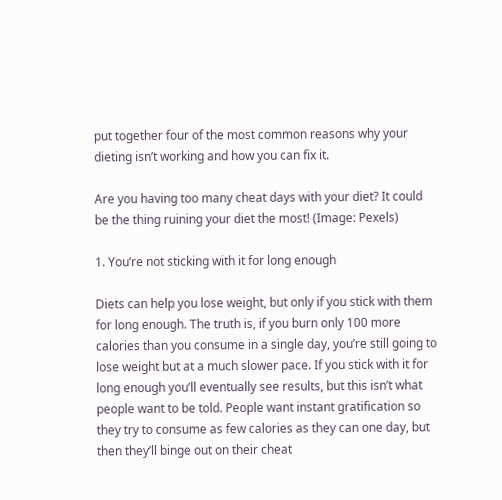put together four of the most common reasons why your dieting isn’t working and how you can fix it.

Are you having too many cheat days with your diet? It could be the thing ruining your diet the most! (Image: Pexels)

1. You’re not sticking with it for long enough

Diets can help you lose weight, but only if you stick with them for long enough. The truth is, if you burn only 100 more calories than you consume in a single day, you’re still going to lose weight but at a much slower pace. If you stick with it for long enough you’ll eventually see results, but this isn’t what people want to be told. People want instant gratification so they try to consume as few calories as they can one day, but then they’ll binge out on their cheat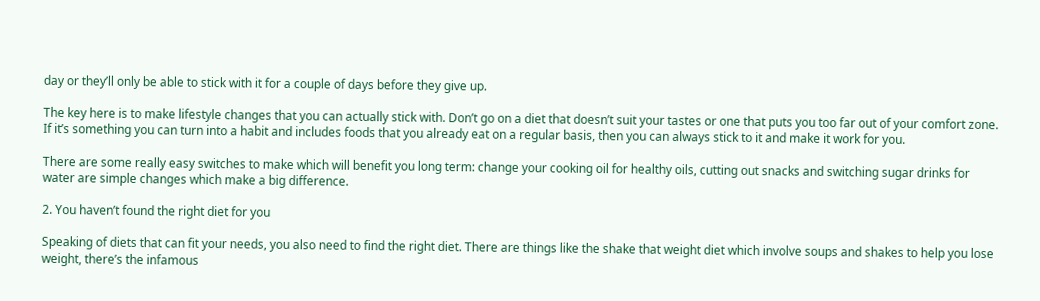day or they’ll only be able to stick with it for a couple of days before they give up.

The key here is to make lifestyle changes that you can actually stick with. Don’t go on a diet that doesn’t suit your tastes or one that puts you too far out of your comfort zone. If it’s something you can turn into a habit and includes foods that you already eat on a regular basis, then you can always stick to it and make it work for you.

There are some really easy switches to make which will benefit you long term: change your cooking oil for healthy oils, cutting out snacks and switching sugar drinks for water are simple changes which make a big difference.

2. You haven’t found the right diet for you

Speaking of diets that can fit your needs, you also need to find the right diet. There are things like the shake that weight diet which involve soups and shakes to help you lose weight, there’s the infamous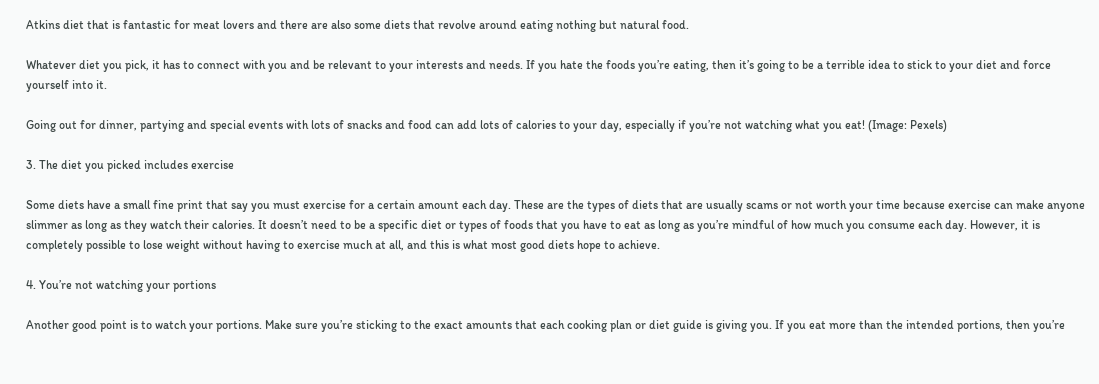Atkins diet that is fantastic for meat lovers and there are also some diets that revolve around eating nothing but natural food.

Whatever diet you pick, it has to connect with you and be relevant to your interests and needs. If you hate the foods you’re eating, then it’s going to be a terrible idea to stick to your diet and force yourself into it.

Going out for dinner, partying and special events with lots of snacks and food can add lots of calories to your day, especially if you’re not watching what you eat! (Image: Pexels)

3. The diet you picked includes exercise

Some diets have a small fine print that say you must exercise for a certain amount each day. These are the types of diets that are usually scams or not worth your time because exercise can make anyone slimmer as long as they watch their calories. It doesn’t need to be a specific diet or types of foods that you have to eat as long as you’re mindful of how much you consume each day. However, it is completely possible to lose weight without having to exercise much at all, and this is what most good diets hope to achieve.

4. You’re not watching your portions

Another good point is to watch your portions. Make sure you’re sticking to the exact amounts that each cooking plan or diet guide is giving you. If you eat more than the intended portions, then you’re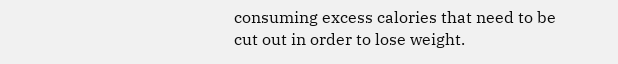consuming excess calories that need to be cut out in order to lose weight.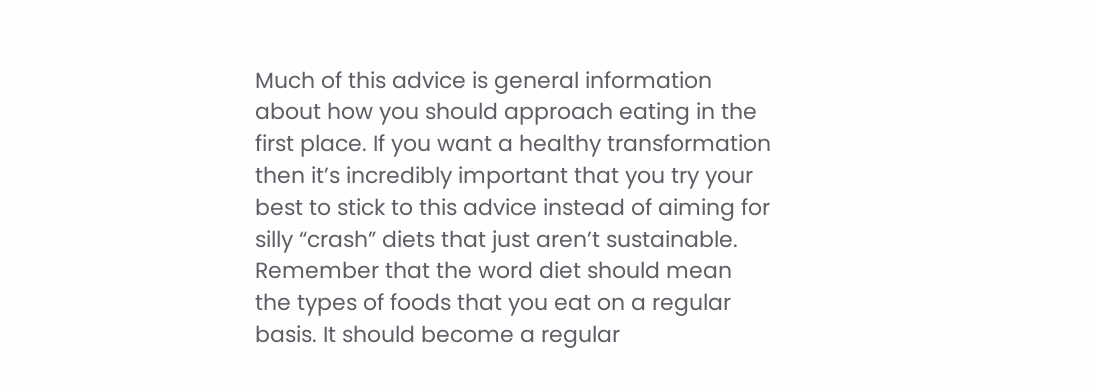Much of this advice is general information about how you should approach eating in the first place. If you want a healthy transformation then it’s incredibly important that you try your best to stick to this advice instead of aiming for silly “crash” diets that just aren’t sustainable. Remember that the word diet should mean the types of foods that you eat on a regular basis. It should become a regular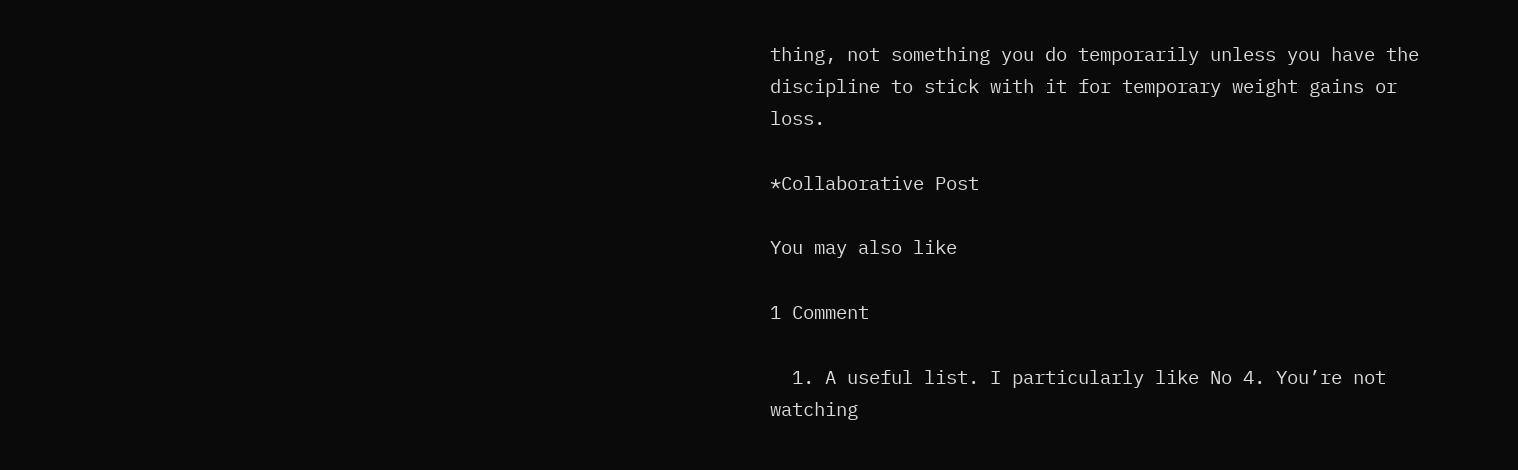thing, not something you do temporarily unless you have the discipline to stick with it for temporary weight gains or loss.

*Collaborative Post

You may also like

1 Comment

  1. A useful list. I particularly like No 4. You’re not watching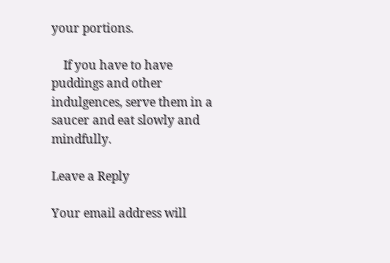your portions.

    If you have to have puddings and other indulgences, serve them in a saucer and eat slowly and mindfully.

Leave a Reply

Your email address will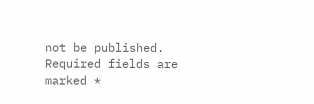not be published. Required fields are marked *